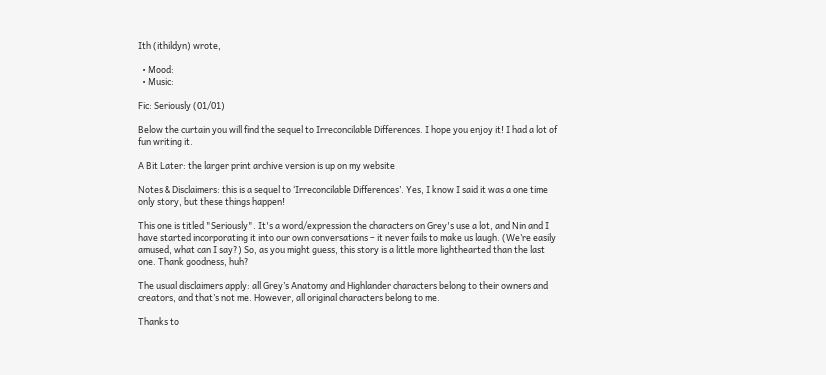Ith (ithildyn) wrote,

  • Mood:
  • Music:

Fic: Seriously (01/01)

Below the curtain you will find the sequel to Irreconcilable Differences. I hope you enjoy it! I had a lot of fun writing it.

A Bit Later: the larger print archive version is up on my website

Notes & Disclaimers: this is a sequel to ‘Irreconcilable Differences’. Yes, I know I said it was a one time only story, but these things happen!

This one is titled "Seriously". It's a word/expression the characters on Grey's use a lot, and Nin and I have started incorporating it into our own conversations – it never fails to make us laugh. (We’re easily amused, what can I say?) So, as you might guess, this story is a little more lighthearted than the last one. Thank goodness, huh?

The usual disclaimers apply: all Grey’s Anatomy and Highlander characters belong to their owners and creators, and that’s not me. However, all original characters belong to me.

Thanks to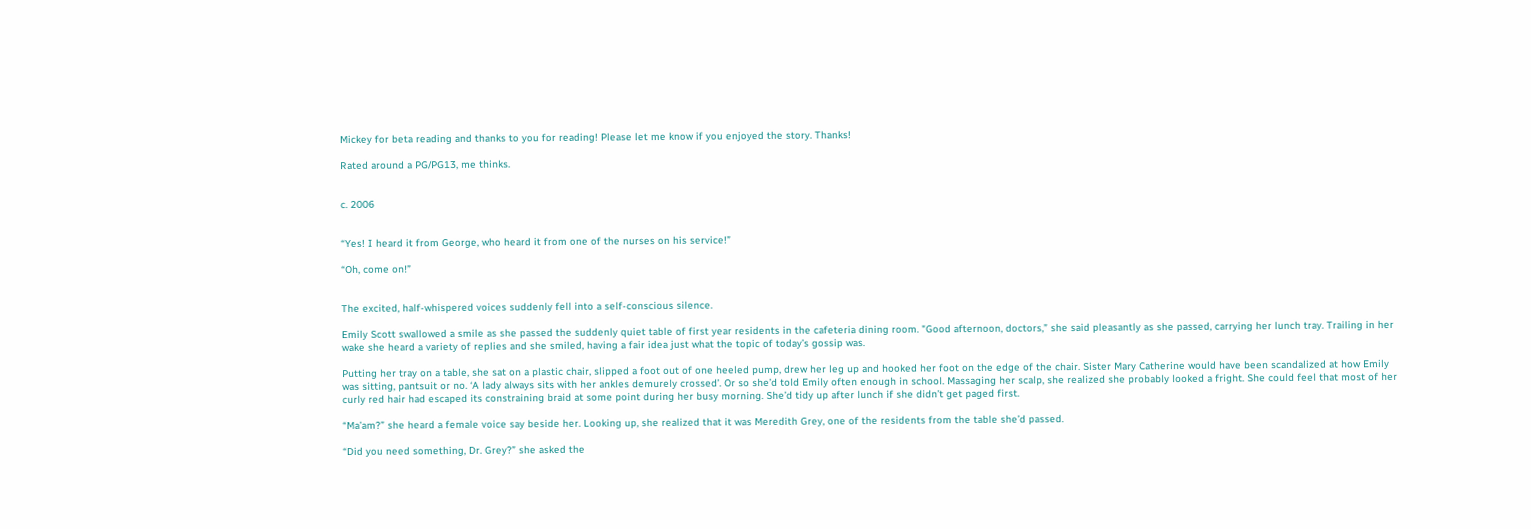Mickey for beta reading and thanks to you for reading! Please let me know if you enjoyed the story. Thanks!

Rated around a PG/PG13, me thinks.


c. 2006


“Yes! I heard it from George, who heard it from one of the nurses on his service!”

“Oh, come on!”


The excited, half-whispered voices suddenly fell into a self-conscious silence.

Emily Scott swallowed a smile as she passed the suddenly quiet table of first year residents in the cafeteria dining room. "Good afternoon, doctors,” she said pleasantly as she passed, carrying her lunch tray. Trailing in her wake she heard a variety of replies and she smiled, having a fair idea just what the topic of today’s gossip was.

Putting her tray on a table, she sat on a plastic chair, slipped a foot out of one heeled pump, drew her leg up and hooked her foot on the edge of the chair. Sister Mary Catherine would have been scandalized at how Emily was sitting, pantsuit or no. ‘A lady always sits with her ankles demurely crossed’. Or so she’d told Emily often enough in school. Massaging her scalp, she realized she probably looked a fright. She could feel that most of her curly red hair had escaped its constraining braid at some point during her busy morning. She’d tidy up after lunch if she didn’t get paged first.

“Ma’am?” she heard a female voice say beside her. Looking up, she realized that it was Meredith Grey, one of the residents from the table she’d passed.

“Did you need something, Dr. Grey?” she asked the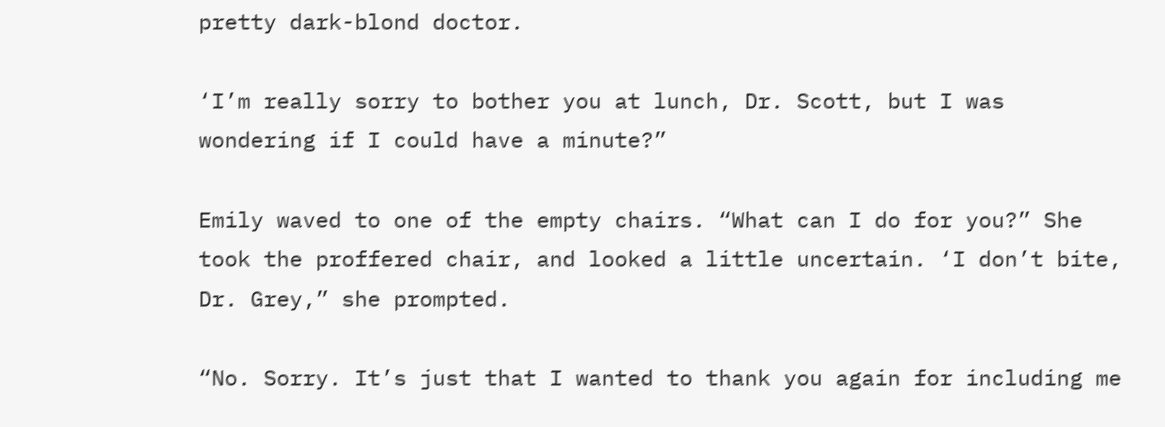pretty dark-blond doctor.

‘I’m really sorry to bother you at lunch, Dr. Scott, but I was wondering if I could have a minute?”

Emily waved to one of the empty chairs. “What can I do for you?” She took the proffered chair, and looked a little uncertain. ‘I don’t bite, Dr. Grey,” she prompted.

“No. Sorry. It’s just that I wanted to thank you again for including me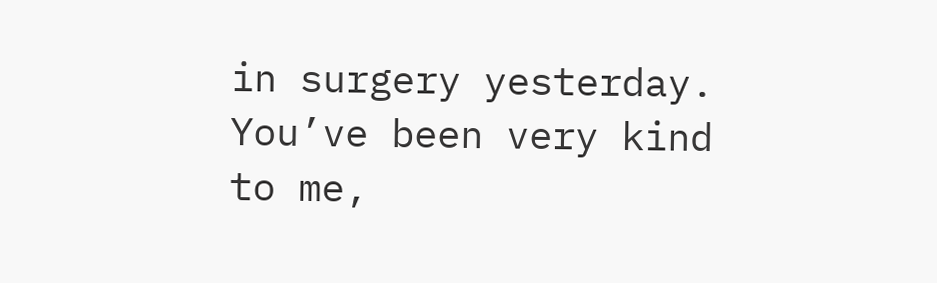in surgery yesterday. You’ve been very kind to me,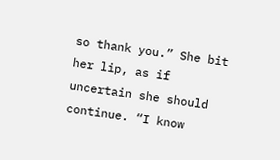so thank you.” She bit her lip, as if uncertain she should continue. “I know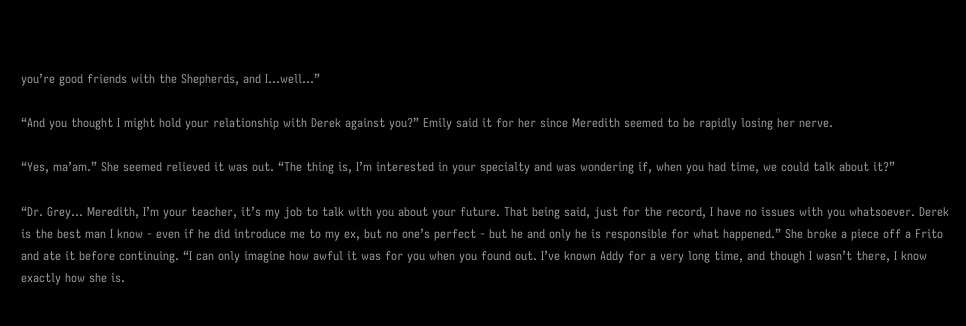you’re good friends with the Shepherds, and I…well…”

“And you thought I might hold your relationship with Derek against you?” Emily said it for her since Meredith seemed to be rapidly losing her nerve.

“Yes, ma’am.” She seemed relieved it was out. “The thing is, I’m interested in your specialty and was wondering if, when you had time, we could talk about it?”

“Dr. Grey… Meredith, I’m your teacher, it’s my job to talk with you about your future. That being said, just for the record, I have no issues with you whatsoever. Derek is the best man I know - even if he did introduce me to my ex, but no one’s perfect - but he and only he is responsible for what happened.” She broke a piece off a Frito and ate it before continuing. “I can only imagine how awful it was for you when you found out. I’ve known Addy for a very long time, and though I wasn’t there, I know exactly how she is.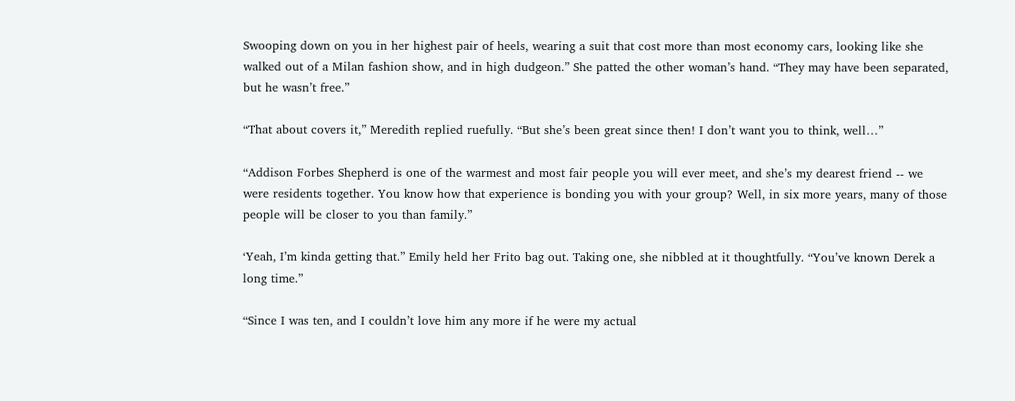Swooping down on you in her highest pair of heels, wearing a suit that cost more than most economy cars, looking like she walked out of a Milan fashion show, and in high dudgeon.” She patted the other woman’s hand. “They may have been separated, but he wasn’t free.”

“That about covers it,” Meredith replied ruefully. “But she’s been great since then! I don’t want you to think, well…”

“Addison Forbes Shepherd is one of the warmest and most fair people you will ever meet, and she’s my dearest friend -- we were residents together. You know how that experience is bonding you with your group? Well, in six more years, many of those people will be closer to you than family.”

‘Yeah, I’m kinda getting that.” Emily held her Frito bag out. Taking one, she nibbled at it thoughtfully. “You’ve known Derek a long time.”

“Since I was ten, and I couldn’t love him any more if he were my actual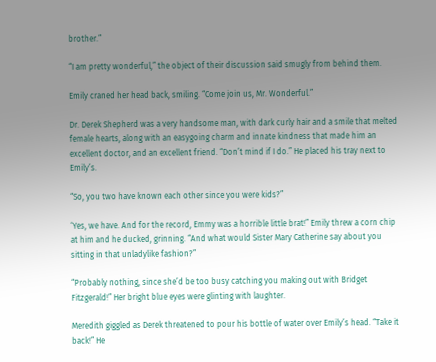brother.”

“I am pretty wonderful,” the object of their discussion said smugly from behind them.

Emily craned her head back, smiling. “Come join us, Mr. Wonderful.”

Dr. Derek Shepherd was a very handsome man, with dark curly hair and a smile that melted female hearts, along with an easygoing charm and innate kindness that made him an excellent doctor, and an excellent friend. “Don’t mind if I do.” He placed his tray next to Emily’s.

“So, you two have known each other since you were kids?”

‘Yes, we have. And for the record, Emmy was a horrible little brat!” Emily threw a corn chip at him and he ducked, grinning. “And what would Sister Mary Catherine say about you sitting in that unladylike fashion?”

“Probably nothing, since she’d be too busy catching you making out with Bridget Fitzgerald!” Her bright blue eyes were glinting with laughter.

Meredith giggled as Derek threatened to pour his bottle of water over Emily’s head. “Take it back!” He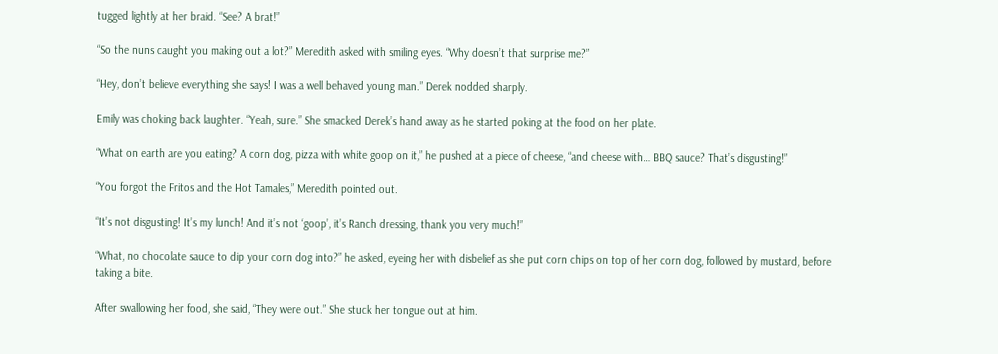tugged lightly at her braid. “See? A brat!”

“So the nuns caught you making out a lot?” Meredith asked with smiling eyes. “Why doesn’t that surprise me?”

“Hey, don’t believe everything she says! I was a well behaved young man.” Derek nodded sharply.

Emily was choking back laughter. “Yeah, sure.” She smacked Derek’s hand away as he started poking at the food on her plate.

“What on earth are you eating? A corn dog, pizza with white goop on it,” he pushed at a piece of cheese, “and cheese with… BBQ sauce? That’s disgusting!”

“You forgot the Fritos and the Hot Tamales,” Meredith pointed out.

“It’s not disgusting! It’s my lunch! And it’s not ‘goop’, it’s Ranch dressing, thank you very much!”

“What, no chocolate sauce to dip your corn dog into?” he asked, eyeing her with disbelief as she put corn chips on top of her corn dog, followed by mustard, before taking a bite.

After swallowing her food, she said, “They were out.” She stuck her tongue out at him.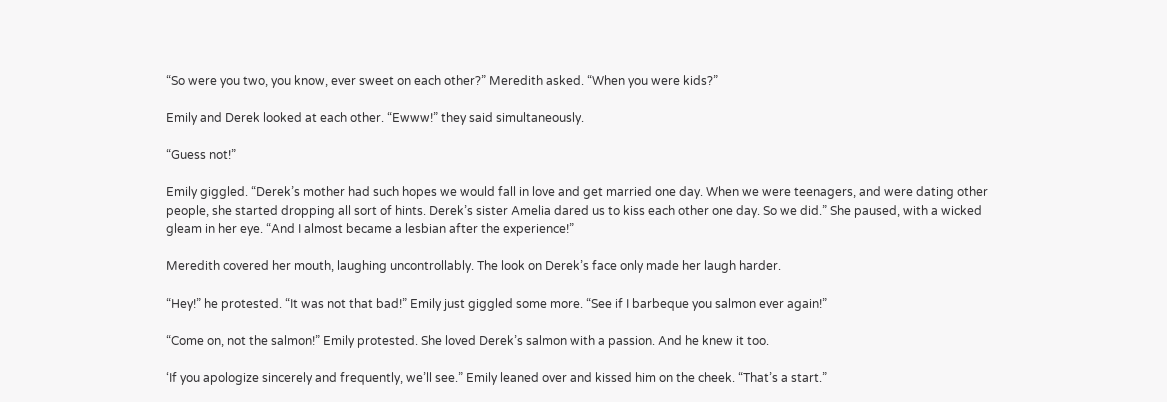“So were you two, you know, ever sweet on each other?” Meredith asked. “When you were kids?”

Emily and Derek looked at each other. “Ewww!” they said simultaneously.

“Guess not!”

Emily giggled. “Derek’s mother had such hopes we would fall in love and get married one day. When we were teenagers, and were dating other people, she started dropping all sort of hints. Derek’s sister Amelia dared us to kiss each other one day. So we did.” She paused, with a wicked gleam in her eye. “And I almost became a lesbian after the experience!”

Meredith covered her mouth, laughing uncontrollably. The look on Derek’s face only made her laugh harder.

“Hey!” he protested. “It was not that bad!” Emily just giggled some more. “See if I barbeque you salmon ever again!”

“Come on, not the salmon!” Emily protested. She loved Derek’s salmon with a passion. And he knew it too.

‘If you apologize sincerely and frequently, we’ll see.” Emily leaned over and kissed him on the cheek. “That’s a start.”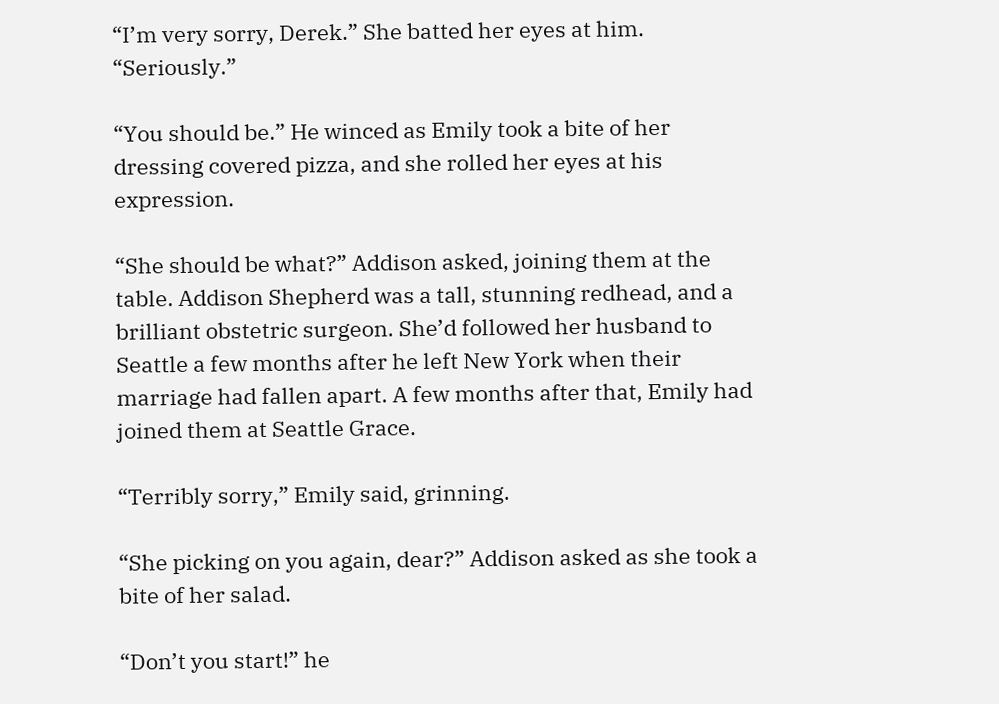“I’m very sorry, Derek.” She batted her eyes at him. “Seriously.”

“You should be.” He winced as Emily took a bite of her dressing covered pizza, and she rolled her eyes at his expression.

“She should be what?” Addison asked, joining them at the table. Addison Shepherd was a tall, stunning redhead, and a brilliant obstetric surgeon. She’d followed her husband to Seattle a few months after he left New York when their marriage had fallen apart. A few months after that, Emily had joined them at Seattle Grace.

“Terribly sorry,” Emily said, grinning.

“She picking on you again, dear?” Addison asked as she took a bite of her salad.

“Don’t you start!” he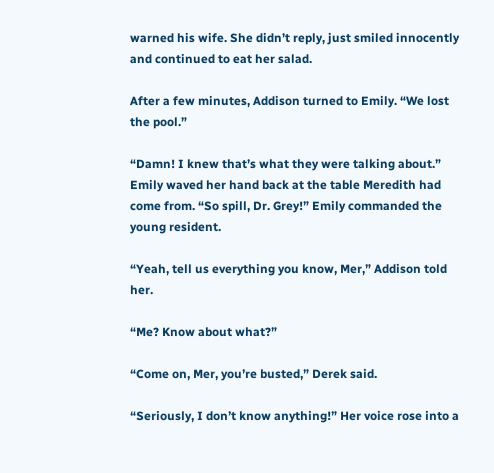warned his wife. She didn’t reply, just smiled innocently and continued to eat her salad.

After a few minutes, Addison turned to Emily. “We lost the pool.”

“Damn! I knew that’s what they were talking about.” Emily waved her hand back at the table Meredith had come from. “So spill, Dr. Grey!” Emily commanded the young resident.

“Yeah, tell us everything you know, Mer,” Addison told her.

“Me? Know about what?”

“Come on, Mer, you’re busted,” Derek said.

“Seriously, I don’t know anything!” Her voice rose into a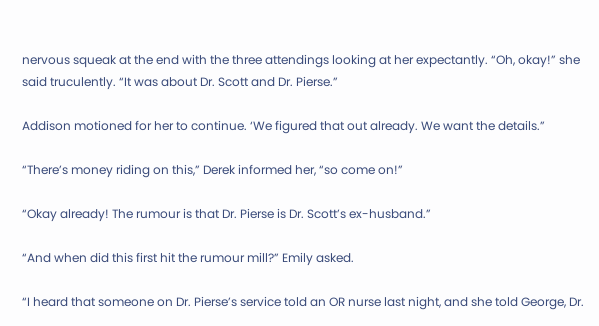nervous squeak at the end with the three attendings looking at her expectantly. “Oh, okay!” she said truculently. “It was about Dr. Scott and Dr. Pierse.”

Addison motioned for her to continue. ‘We figured that out already. We want the details.”

“There’s money riding on this,” Derek informed her, “so come on!”

“Okay already! The rumour is that Dr. Pierse is Dr. Scott’s ex-husband.”

“And when did this first hit the rumour mill?” Emily asked.

“I heard that someone on Dr. Pierse’s service told an OR nurse last night, and she told George, Dr.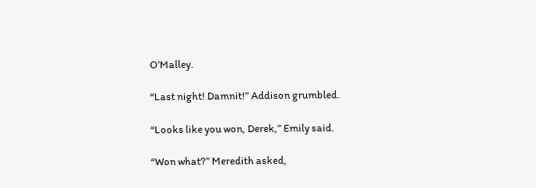O’Malley.

“Last night! Damnit!” Addison grumbled.

“Looks like you won, Derek,” Emily said.

“Won what?” Meredith asked,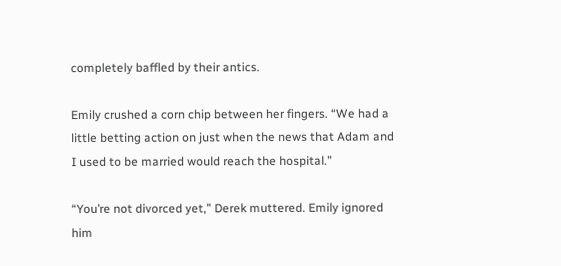completely baffled by their antics.

Emily crushed a corn chip between her fingers. “We had a little betting action on just when the news that Adam and I used to be married would reach the hospital.”

“You’re not divorced yet,” Derek muttered. Emily ignored him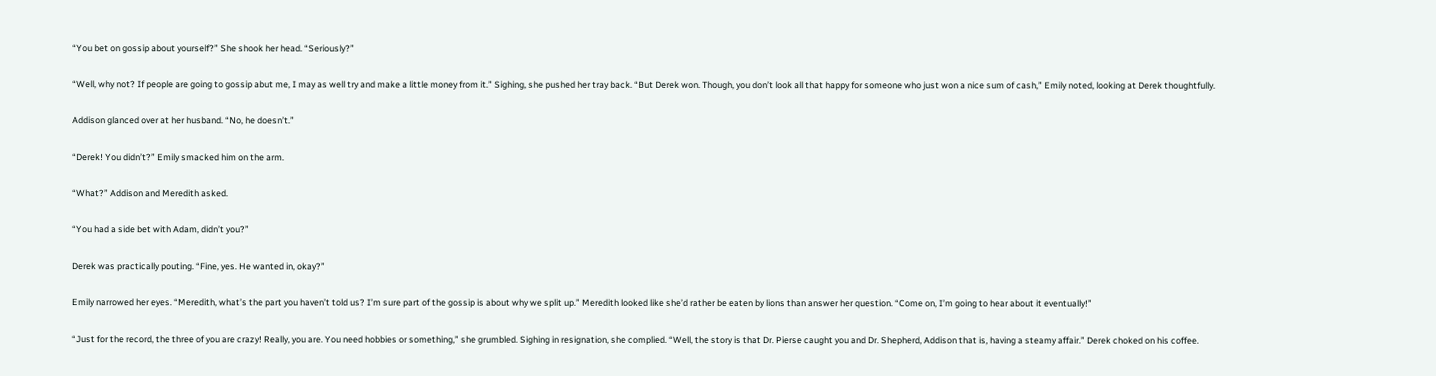“You bet on gossip about yourself?” She shook her head. “Seriously?”

“Well, why not? If people are going to gossip abut me, I may as well try and make a little money from it.” Sighing, she pushed her tray back. “But Derek won. Though, you don’t look all that happy for someone who just won a nice sum of cash,” Emily noted, looking at Derek thoughtfully.

Addison glanced over at her husband. “No, he doesn’t.”

“Derek! You didn’t?” Emily smacked him on the arm.

“What?” Addison and Meredith asked.

“You had a side bet with Adam, didn’t you?”

Derek was practically pouting. “Fine, yes. He wanted in, okay?”

Emily narrowed her eyes. “Meredith, what’s the part you haven’t told us? I’m sure part of the gossip is about why we split up.” Meredith looked like she’d rather be eaten by lions than answer her question. “Come on, I’m going to hear about it eventually!”

“Just for the record, the three of you are crazy! Really, you are. You need hobbies or something,” she grumbled. Sighing in resignation, she complied. “Well, the story is that Dr. Pierse caught you and Dr. Shepherd, Addison that is, having a steamy affair.” Derek choked on his coffee.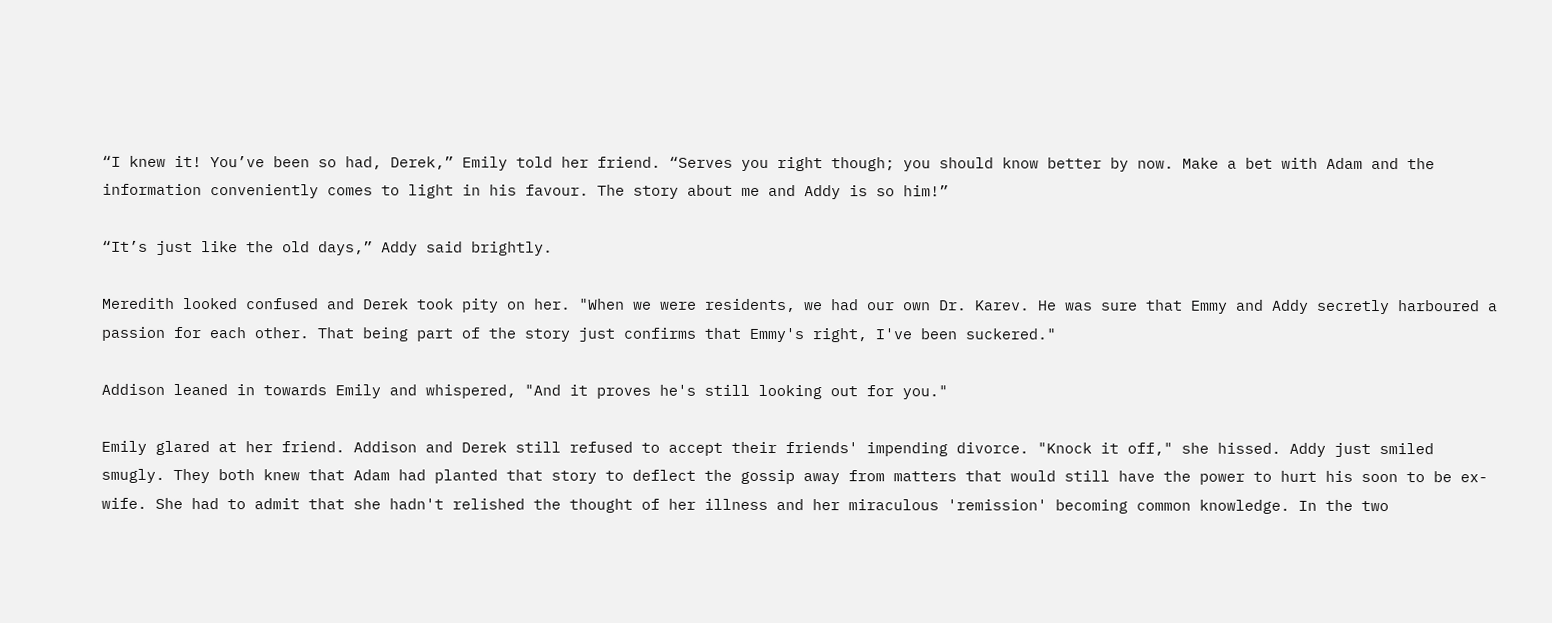“I knew it! You’ve been so had, Derek,” Emily told her friend. “Serves you right though; you should know better by now. Make a bet with Adam and the information conveniently comes to light in his favour. The story about me and Addy is so him!”

“It’s just like the old days,” Addy said brightly.

Meredith looked confused and Derek took pity on her. "When we were residents, we had our own Dr. Karev. He was sure that Emmy and Addy secretly harboured a passion for each other. That being part of the story just confirms that Emmy's right, I've been suckered."

Addison leaned in towards Emily and whispered, "And it proves he's still looking out for you."

Emily glared at her friend. Addison and Derek still refused to accept their friends' impending divorce. "Knock it off," she hissed. Addy just smiled smugly. They both knew that Adam had planted that story to deflect the gossip away from matters that would still have the power to hurt his soon to be ex-wife. She had to admit that she hadn't relished the thought of her illness and her miraculous 'remission' becoming common knowledge. In the two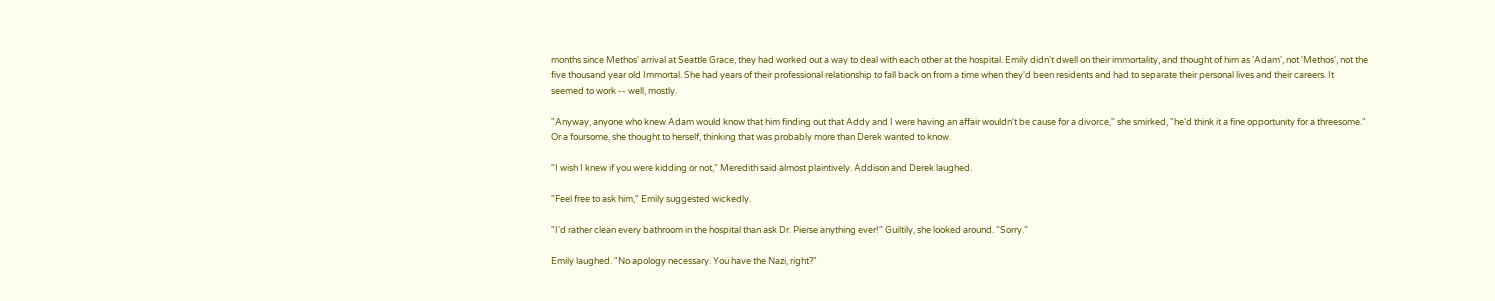months since Methos' arrival at Seattle Grace, they had worked out a way to deal with each other at the hospital. Emily didn't dwell on their immortality, and thought of him as 'Adam', not 'Methos', not the five thousand year old Immortal. She had years of their professional relationship to fall back on from a time when they'd been residents and had to separate their personal lives and their careers. It seemed to work -- well, mostly.

"Anyway, anyone who knew Adam would know that him finding out that Addy and I were having an affair wouldn't be cause for a divorce," she smirked, "he'd think it a fine opportunity for a threesome." Or a foursome, she thought to herself, thinking that was probably more than Derek wanted to know.

"I wish I knew if you were kidding or not," Meredith said almost plaintively. Addison and Derek laughed.

"Feel free to ask him," Emily suggested wickedly.

"I'd rather clean every bathroom in the hospital than ask Dr. Pierse anything ever!" Guiltily, she looked around. "Sorry."

Emily laughed. "No apology necessary. You have the Nazi, right?"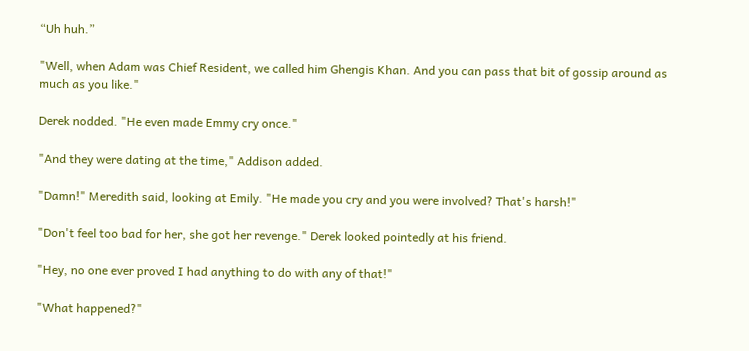“Uh huh.”

"Well, when Adam was Chief Resident, we called him Ghengis Khan. And you can pass that bit of gossip around as much as you like."

Derek nodded. "He even made Emmy cry once."

"And they were dating at the time," Addison added.

"Damn!" Meredith said, looking at Emily. "He made you cry and you were involved? That's harsh!"

"Don't feel too bad for her, she got her revenge." Derek looked pointedly at his friend.

"Hey, no one ever proved I had anything to do with any of that!"

"What happened?"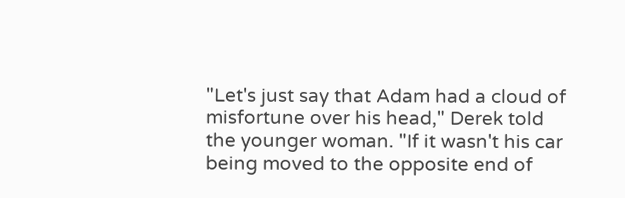"Let's just say that Adam had a cloud of misfortune over his head," Derek told the younger woman. "If it wasn't his car being moved to the opposite end of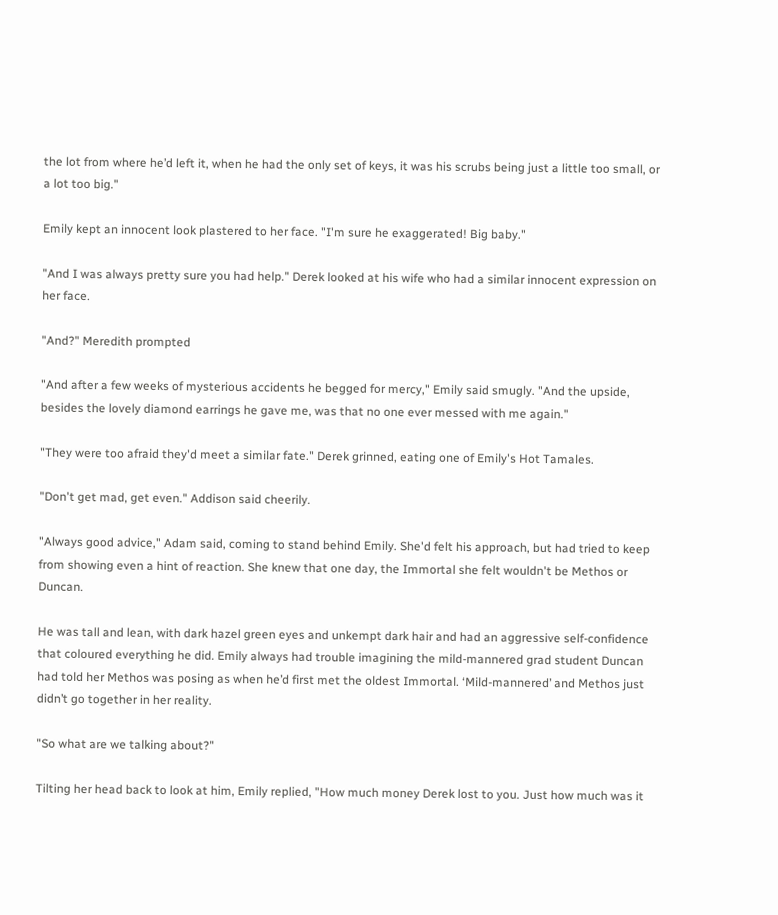the lot from where he’d left it, when he had the only set of keys, it was his scrubs being just a little too small, or a lot too big."

Emily kept an innocent look plastered to her face. "I'm sure he exaggerated! Big baby."

"And I was always pretty sure you had help." Derek looked at his wife who had a similar innocent expression on her face.

"And?" Meredith prompted

"And after a few weeks of mysterious accidents he begged for mercy," Emily said smugly. "And the upside, besides the lovely diamond earrings he gave me, was that no one ever messed with me again."

"They were too afraid they'd meet a similar fate." Derek grinned, eating one of Emily's Hot Tamales.

"Don't get mad, get even." Addison said cheerily.

"Always good advice," Adam said, coming to stand behind Emily. She'd felt his approach, but had tried to keep from showing even a hint of reaction. She knew that one day, the Immortal she felt wouldn't be Methos or Duncan.

He was tall and lean, with dark hazel green eyes and unkempt dark hair and had an aggressive self-confidence that coloured everything he did. Emily always had trouble imagining the mild-mannered grad student Duncan had told her Methos was posing as when he’d first met the oldest Immortal. ‘Mild-mannered’ and Methos just didn’t go together in her reality.

"So what are we talking about?"

Tilting her head back to look at him, Emily replied, "How much money Derek lost to you. Just how much was it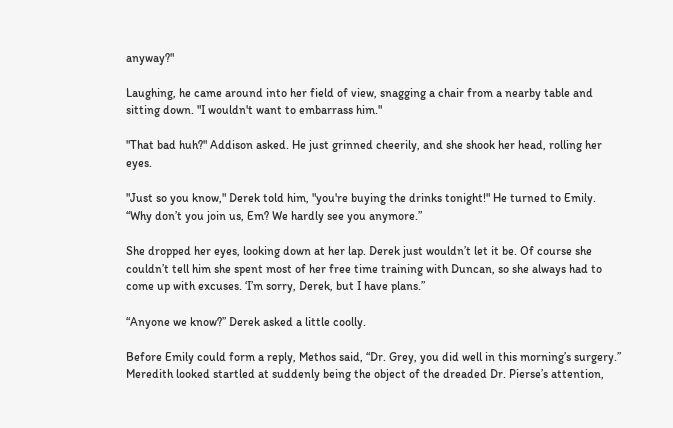anyway?"

Laughing, he came around into her field of view, snagging a chair from a nearby table and sitting down. "I wouldn't want to embarrass him."

"That bad huh?" Addison asked. He just grinned cheerily, and she shook her head, rolling her eyes.

"Just so you know," Derek told him, "you're buying the drinks tonight!" He turned to Emily. “Why don’t you join us, Em? We hardly see you anymore.”

She dropped her eyes, looking down at her lap. Derek just wouldn’t let it be. Of course she couldn’t tell him she spent most of her free time training with Duncan, so she always had to come up with excuses. ‘I’m sorry, Derek, but I have plans.”

“Anyone we know?” Derek asked a little coolly.

Before Emily could form a reply, Methos said, “Dr. Grey, you did well in this morning’s surgery.” Meredith looked startled at suddenly being the object of the dreaded Dr. Pierse’s attention,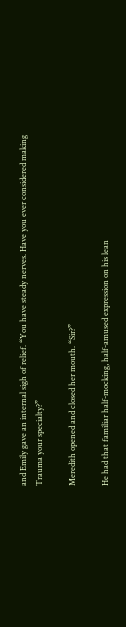and Emily gave an internal sigh of relief. “You have steady nerves. Have you ever considered making Trauma your specialty?”

Meredith opened and closed her mouth. “Sir?”

He had that familiar half-mocking, half-amused expression on his lean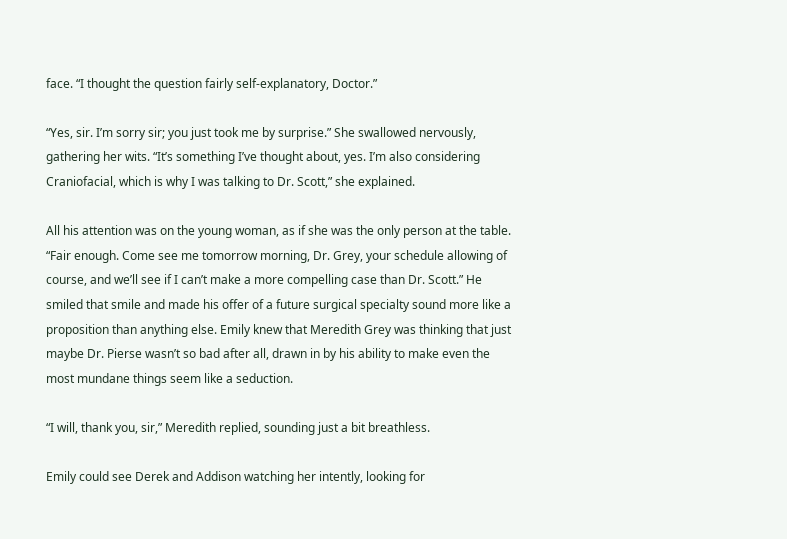face. “I thought the question fairly self-explanatory, Doctor.”

“Yes, sir. I’m sorry sir; you just took me by surprise.” She swallowed nervously, gathering her wits. “It’s something I’ve thought about, yes. I’m also considering Craniofacial, which is why I was talking to Dr. Scott,” she explained.

All his attention was on the young woman, as if she was the only person at the table. “Fair enough. Come see me tomorrow morning, Dr. Grey, your schedule allowing of course, and we’ll see if I can’t make a more compelling case than Dr. Scott.” He smiled that smile and made his offer of a future surgical specialty sound more like a proposition than anything else. Emily knew that Meredith Grey was thinking that just maybe Dr. Pierse wasn’t so bad after all, drawn in by his ability to make even the most mundane things seem like a seduction.

“I will, thank you, sir,” Meredith replied, sounding just a bit breathless.

Emily could see Derek and Addison watching her intently, looking for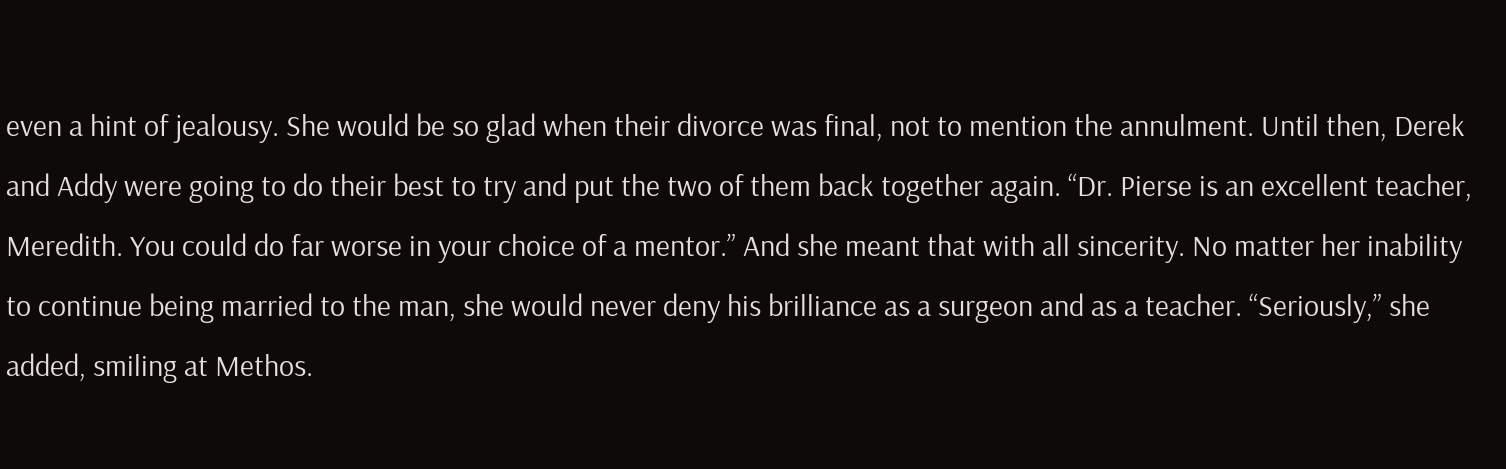even a hint of jealousy. She would be so glad when their divorce was final, not to mention the annulment. Until then, Derek and Addy were going to do their best to try and put the two of them back together again. “Dr. Pierse is an excellent teacher, Meredith. You could do far worse in your choice of a mentor.” And she meant that with all sincerity. No matter her inability to continue being married to the man, she would never deny his brilliance as a surgeon and as a teacher. “Seriously,” she added, smiling at Methos.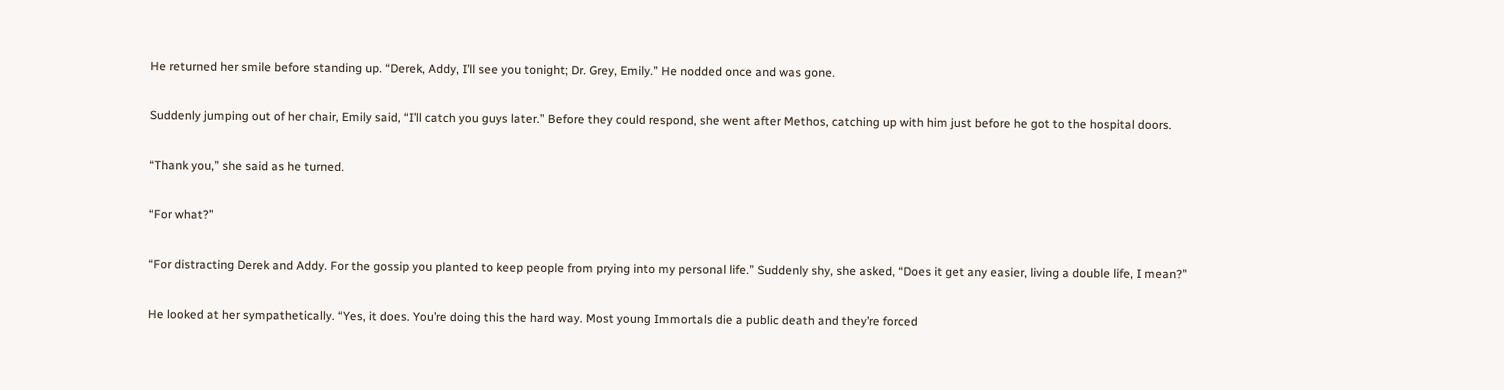He returned her smile before standing up. “Derek, Addy, I’ll see you tonight; Dr. Grey, Emily.” He nodded once and was gone.

Suddenly jumping out of her chair, Emily said, “I’ll catch you guys later.” Before they could respond, she went after Methos, catching up with him just before he got to the hospital doors.

“Thank you,” she said as he turned.

“For what?”

“For distracting Derek and Addy. For the gossip you planted to keep people from prying into my personal life.” Suddenly shy, she asked, “Does it get any easier, living a double life, I mean?”

He looked at her sympathetically. “Yes, it does. You’re doing this the hard way. Most young Immortals die a public death and they’re forced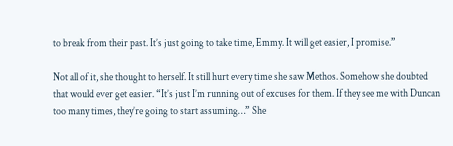to break from their past. It’s just going to take time, Emmy. It will get easier, I promise.”

Not all of it, she thought to herself. It still hurt every time she saw Methos. Somehow she doubted that would ever get easier. “It’s just I’m running out of excuses for them. If they see me with Duncan too many times, they’re going to start assuming…” She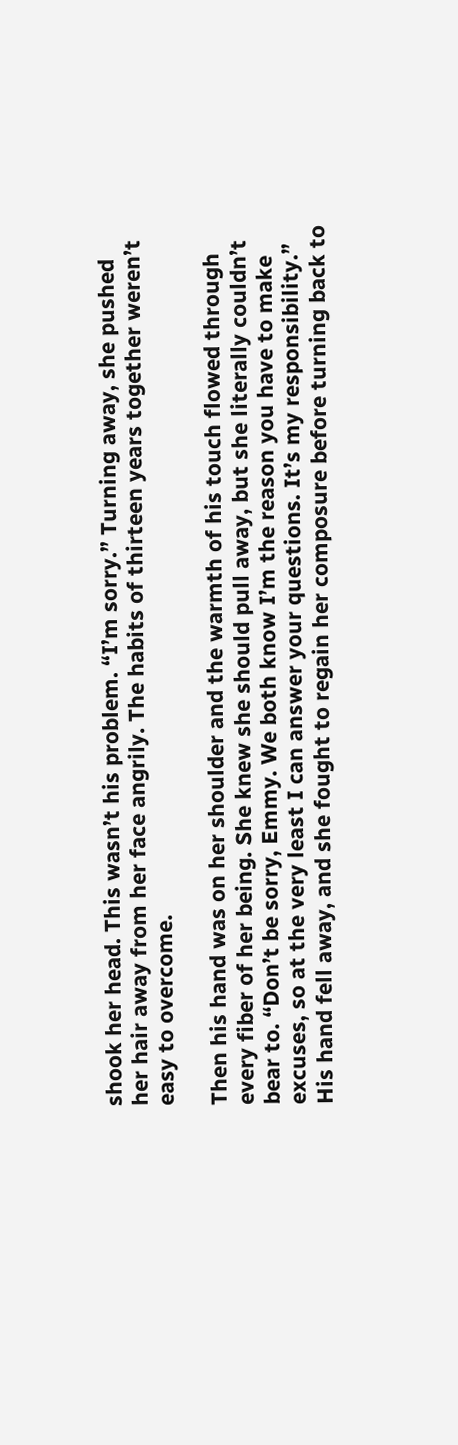shook her head. This wasn’t his problem. “I’m sorry.” Turning away, she pushed her hair away from her face angrily. The habits of thirteen years together weren’t easy to overcome.

Then his hand was on her shoulder and the warmth of his touch flowed through every fiber of her being. She knew she should pull away, but she literally couldn’t bear to. “Don’t be sorry, Emmy. We both know I’m the reason you have to make excuses, so at the very least I can answer your questions. It’s my responsibility.” His hand fell away, and she fought to regain her composure before turning back to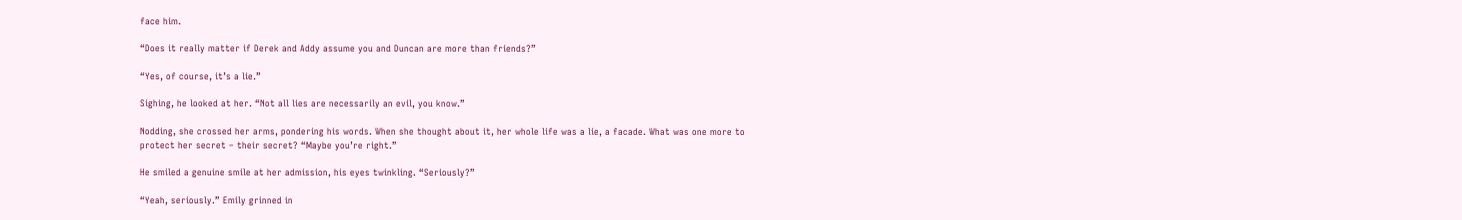face him.

“Does it really matter if Derek and Addy assume you and Duncan are more than friends?”

“Yes, of course, it’s a lie.”

Sighing, he looked at her. “Not all lies are necessarily an evil, you know.”

Nodding, she crossed her arms, pondering his words. When she thought about it, her whole life was a lie, a facade. What was one more to protect her secret – their secret? “Maybe you’re right.”

He smiled a genuine smile at her admission, his eyes twinkling. “Seriously?”

“Yeah, seriously.” Emily grinned in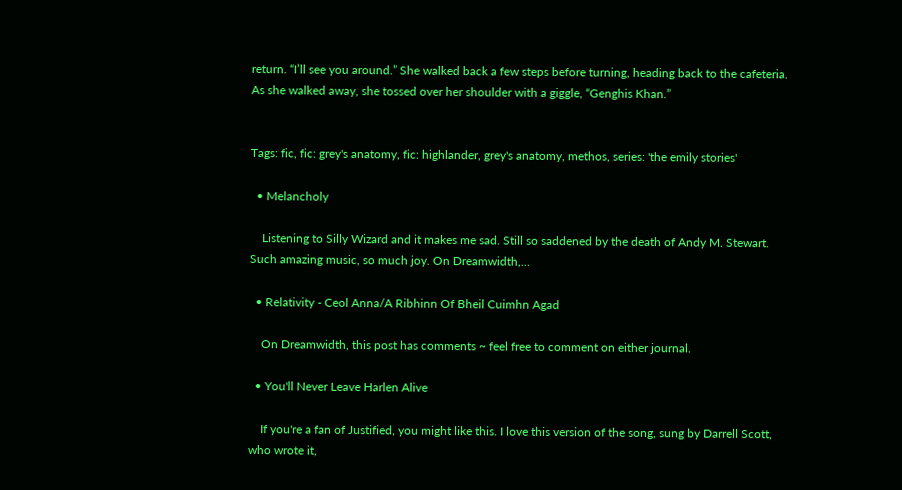return. “I’ll see you around.” She walked back a few steps before turning, heading back to the cafeteria. As she walked away, she tossed over her shoulder with a giggle, “Genghis Khan.”


Tags: fic, fic: grey's anatomy, fic: highlander, grey's anatomy, methos, series: 'the emily stories'

  • Melancholy

    Listening to Silly Wizard and it makes me sad. Still so saddened by the death of Andy M. Stewart. Such amazing music, so much joy. On Dreamwidth,…

  • Relativity - Ceol Anna/A Ribhinn Of Bheil Cuimhn Agad

    On Dreamwidth, this post has comments ~ feel free to comment on either journal.

  • You'll Never Leave Harlen Alive

    If you're a fan of Justified, you might like this. I love this version of the song, sung by Darrell Scott, who wrote it,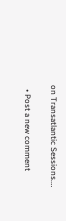on Transatlantic Sessions.…

  • Post a new comment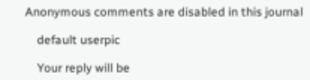Anonymous comments are disabled in this journal

    default userpic

    Your reply will be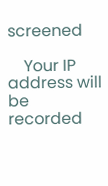screened

    Your IP address will be recorded